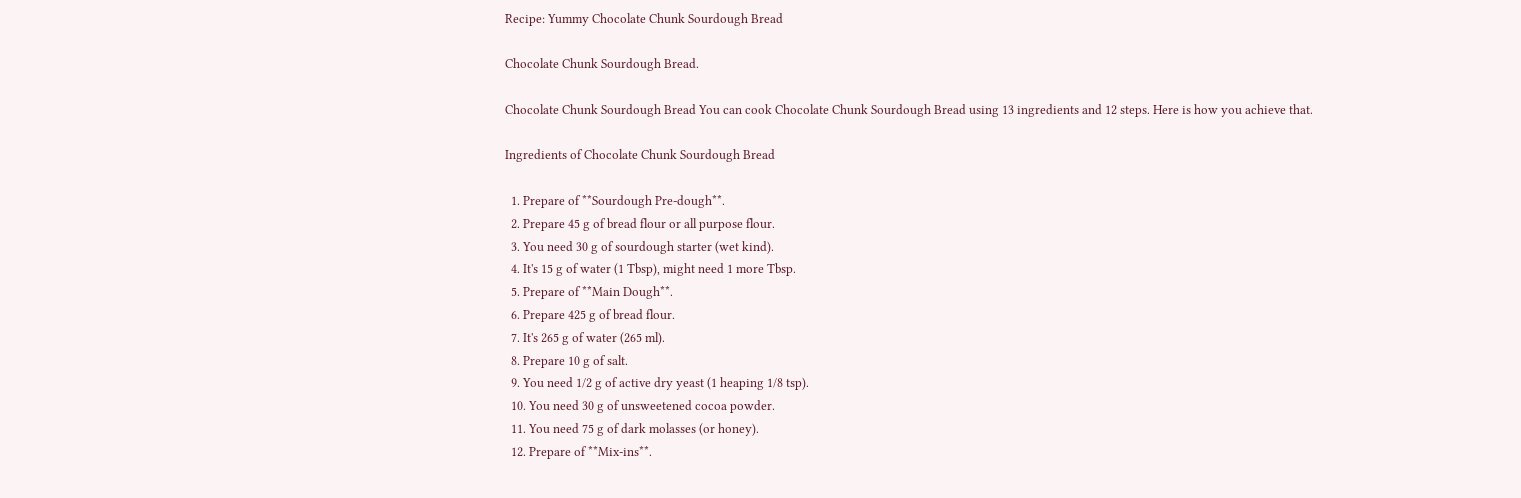Recipe: Yummy Chocolate Chunk Sourdough Bread

Chocolate Chunk Sourdough Bread.

Chocolate Chunk Sourdough Bread You can cook Chocolate Chunk Sourdough Bread using 13 ingredients and 12 steps. Here is how you achieve that.

Ingredients of Chocolate Chunk Sourdough Bread

  1. Prepare of **Sourdough Pre-dough**.
  2. Prepare 45 g of bread flour or all purpose flour.
  3. You need 30 g of sourdough starter (wet kind).
  4. It's 15 g of water (1 Tbsp), might need 1 more Tbsp.
  5. Prepare of **Main Dough**.
  6. Prepare 425 g of bread flour.
  7. It's 265 g of water (265 ml).
  8. Prepare 10 g of salt.
  9. You need 1/2 g of active dry yeast (1 heaping 1/8 tsp).
  10. You need 30 g of unsweetened cocoa powder.
  11. You need 75 g of dark molasses (or honey).
  12. Prepare of **Mix-ins**.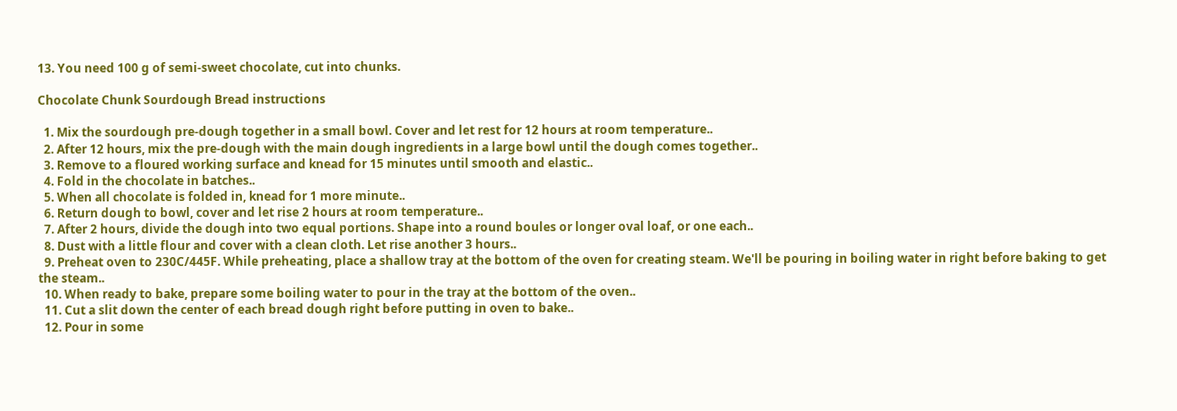13. You need 100 g of semi-sweet chocolate, cut into chunks.

Chocolate Chunk Sourdough Bread instructions

  1. Mix the sourdough pre-dough together in a small bowl. Cover and let rest for 12 hours at room temperature..
  2. After 12 hours, mix the pre-dough with the main dough ingredients in a large bowl until the dough comes together..
  3. Remove to a floured working surface and knead for 15 minutes until smooth and elastic..
  4. Fold in the chocolate in batches..
  5. When all chocolate is folded in, knead for 1 more minute..
  6. Return dough to bowl, cover and let rise 2 hours at room temperature..
  7. After 2 hours, divide the dough into two equal portions. Shape into a round boules or longer oval loaf, or one each..
  8. Dust with a little flour and cover with a clean cloth. Let rise another 3 hours..
  9. Preheat oven to 230C/445F. While preheating, place a shallow tray at the bottom of the oven for creating steam. We'll be pouring in boiling water in right before baking to get the steam..
  10. When ready to bake, prepare some boiling water to pour in the tray at the bottom of the oven..
  11. Cut a slit down the center of each bread dough right before putting in oven to bake..
  12. Pour in some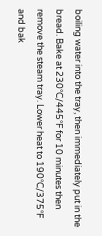boiling water into the tray, then immediately put in the bread. Bake at 230°C/445°F for 10 minutes then remove the steam tray. Lower heat to 190°C/375°F and bak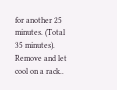for another 25 minutes. (Total 35 minutes). Remove and let cool on a rack..